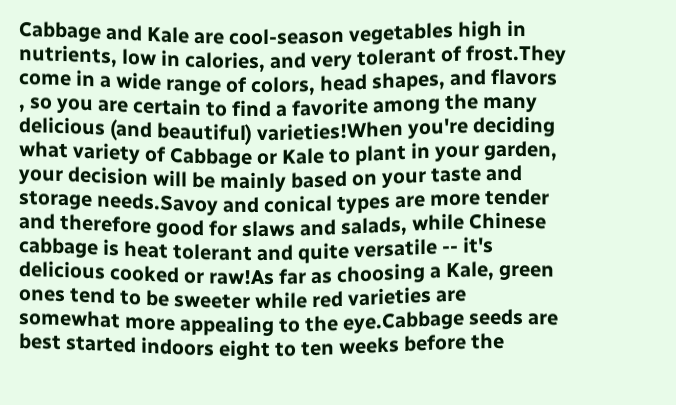Cabbage and Kale are cool-season vegetables high in nutrients, low in calories, and very tolerant of frost.They come in a wide range of colors, head shapes, and flavors , so you are certain to find a favorite among the many delicious (and beautiful) varieties!When you're deciding what variety of Cabbage or Kale to plant in your garden, your decision will be mainly based on your taste and storage needs.Savoy and conical types are more tender and therefore good for slaws and salads, while Chinese cabbage is heat tolerant and quite versatile -- it's delicious cooked or raw!As far as choosing a Kale, green ones tend to be sweeter while red varieties are somewhat more appealing to the eye.Cabbage seeds are best started indoors eight to ten weeks before the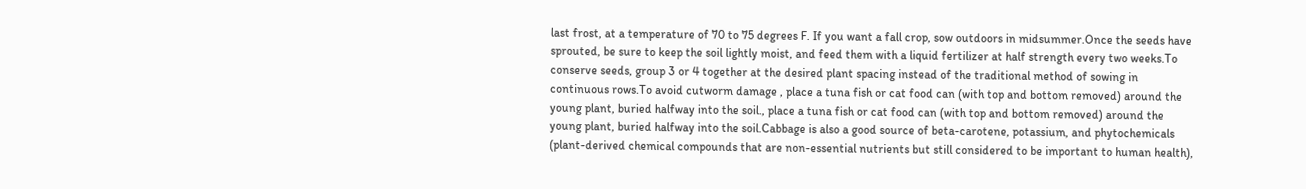last frost, at a temperature of 70 to 75 degrees F. If you want a fall crop, sow outdoors in midsummer.Once the seeds have sprouted, be sure to keep the soil lightly moist, and feed them with a liquid fertilizer at half strength every two weeks.To conserve seeds, group 3 or 4 together at the desired plant spacing instead of the traditional method of sowing in continuous rows.To avoid cutworm damage , place a tuna fish or cat food can (with top and bottom removed) around the young plant, buried halfway into the soil., place a tuna fish or cat food can (with top and bottom removed) around the young plant, buried halfway into the soil.Cabbage is also a good source of beta-carotene, potassium, and phytochemicals (plant-derived chemical compounds that are non-essential nutrients but still considered to be important to human health),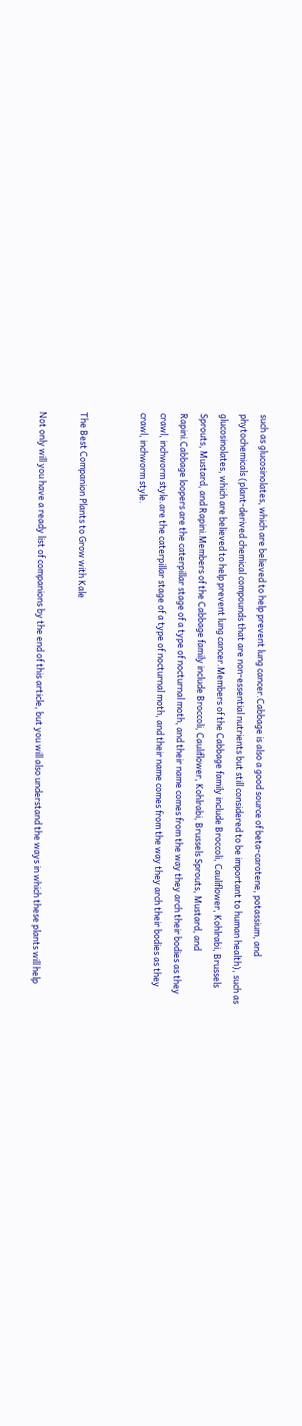such as glucosinolates, which are believed to help prevent lung cancer.Cabbage is also a good source of beta-carotene, potassium, and phytochemicals (plant-derived chemical compounds that are non-essential nutrients but still considered to be important to human health), such as glucosinolates, which are believed to help prevent lung cancer.Members of the Cabbage family include Broccoli, Cauliflower, Kohlrabi, Brussels Sprouts, Mustard, and Rapini.Members of the Cabbage family include Broccoli, Cauliflower, Kohlrabi, Brussels Sprouts, Mustard, and Rapini.Cabbage loopers are the caterpillar stage of a type of nocturnal moth, and their name comes from the way they arch their bodies as they crawl, inchworm style.are the caterpillar stage of a type of nocturnal moth, and their name comes from the way they arch their bodies as they crawl, inchworm style.


The Best Companion Plants to Grow with Kale

Not only will you have a ready list of companions by the end of this article, but you will also understand the ways in which these plants will help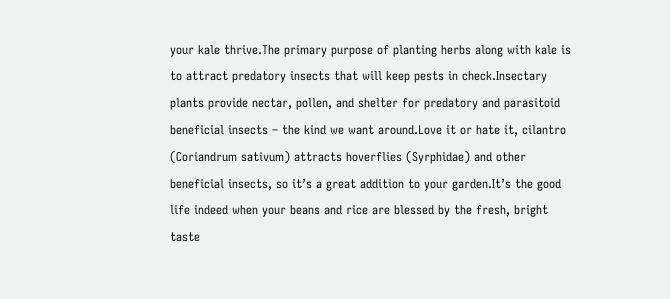your kale thrive.The primary purpose of planting herbs along with kale is to attract predatory insects that will keep pests in check.Insectary plants provide nectar, pollen, and shelter for predatory and parasitoid beneficial insects – the kind we want around.Love it or hate it, cilantro (Coriandrum sativum) attracts hoverflies (Syrphidae) and other beneficial insects, so it’s a great addition to your garden.It’s the good life indeed when your beans and rice are blessed by the fresh, bright taste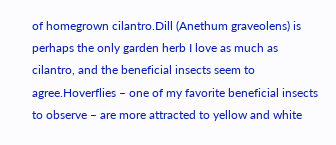of homegrown cilantro.Dill (Anethum graveolens) is perhaps the only garden herb I love as much as cilantro, and the beneficial insects seem to agree.Hoverflies – one of my favorite beneficial insects to observe – are more attracted to yellow and white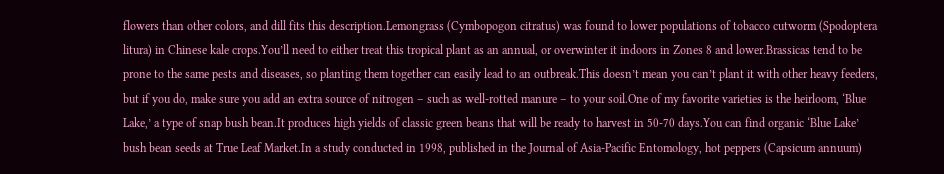flowers than other colors, and dill fits this description.Lemongrass (Cymbopogon citratus) was found to lower populations of tobacco cutworm (Spodoptera litura) in Chinese kale crops.You’ll need to either treat this tropical plant as an annual, or overwinter it indoors in Zones 8 and lower.Brassicas tend to be prone to the same pests and diseases, so planting them together can easily lead to an outbreak.This doesn’t mean you can’t plant it with other heavy feeders, but if you do, make sure you add an extra source of nitrogen – such as well-rotted manure – to your soil.One of my favorite varieties is the heirloom, ‘Blue Lake,’ a type of snap bush bean.It produces high yields of classic green beans that will be ready to harvest in 50-70 days.You can find organic ‘Blue Lake’ bush bean seeds at True Leaf Market.In a study conducted in 1998, published in the Journal of Asia-Pacific Entomology, hot peppers (Capsicum annuum)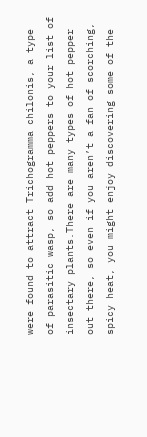were found to attract Trichogramma chilonis, a type of parasitic wasp, so add hot peppers to your list of insectary plants.There are many types of hot pepper out there, so even if you aren’t a fan of scorching, spicy heat, you might enjoy discovering some of the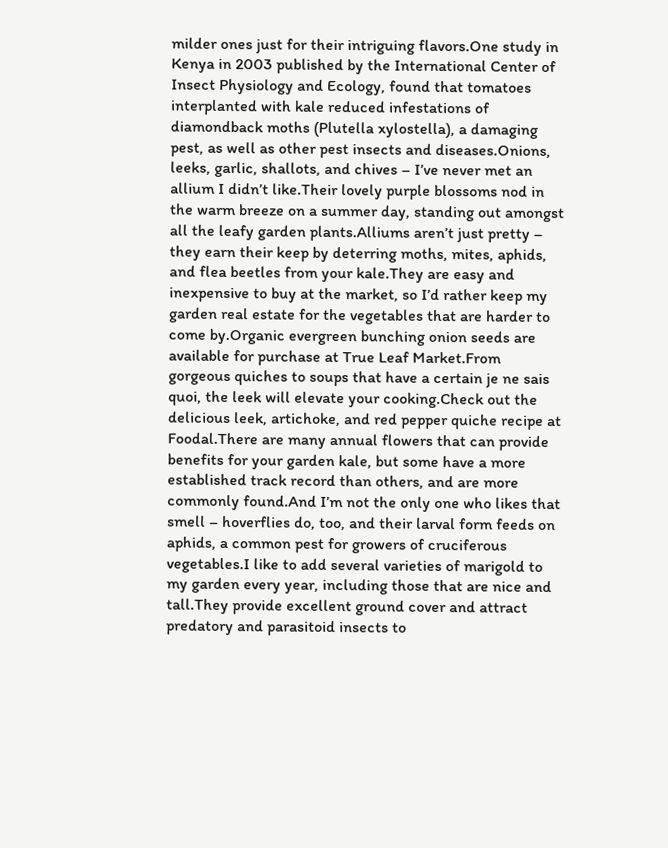milder ones just for their intriguing flavors.One study in Kenya in 2003 published by the International Center of Insect Physiology and Ecology, found that tomatoes interplanted with kale reduced infestations of diamondback moths (Plutella xylostella), a damaging pest, as well as other pest insects and diseases.Onions, leeks, garlic, shallots, and chives – I’ve never met an allium I didn’t like.Their lovely purple blossoms nod in the warm breeze on a summer day, standing out amongst all the leafy garden plants.Alliums aren’t just pretty – they earn their keep by deterring moths, mites, aphids, and flea beetles from your kale.They are easy and inexpensive to buy at the market, so I’d rather keep my garden real estate for the vegetables that are harder to come by.Organic evergreen bunching onion seeds are available for purchase at True Leaf Market.From gorgeous quiches to soups that have a certain je ne sais quoi, the leek will elevate your cooking.Check out the delicious leek, artichoke, and red pepper quiche recipe at Foodal.There are many annual flowers that can provide benefits for your garden kale, but some have a more established track record than others, and are more commonly found.And I’m not the only one who likes that smell – hoverflies do, too, and their larval form feeds on aphids, a common pest for growers of cruciferous vegetables.I like to add several varieties of marigold to my garden every year, including those that are nice and tall.They provide excellent ground cover and attract predatory and parasitoid insects to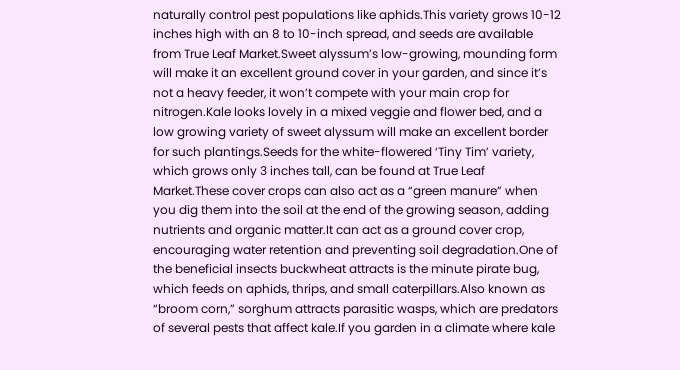naturally control pest populations like aphids.This variety grows 10-12 inches high with an 8 to 10-inch spread, and seeds are available from True Leaf Market.Sweet alyssum’s low-growing, mounding form will make it an excellent ground cover in your garden, and since it’s not a heavy feeder, it won’t compete with your main crop for nitrogen.Kale looks lovely in a mixed veggie and flower bed, and a low growing variety of sweet alyssum will make an excellent border for such plantings.Seeds for the white-flowered ‘Tiny Tim’ variety, which grows only 3 inches tall, can be found at True Leaf Market.These cover crops can also act as a “green manure” when you dig them into the soil at the end of the growing season, adding nutrients and organic matter.It can act as a ground cover crop, encouraging water retention and preventing soil degradation.One of the beneficial insects buckwheat attracts is the minute pirate bug, which feeds on aphids, thrips, and small caterpillars.Also known as “broom corn,” sorghum attracts parasitic wasps, which are predators of several pests that affect kale.If you garden in a climate where kale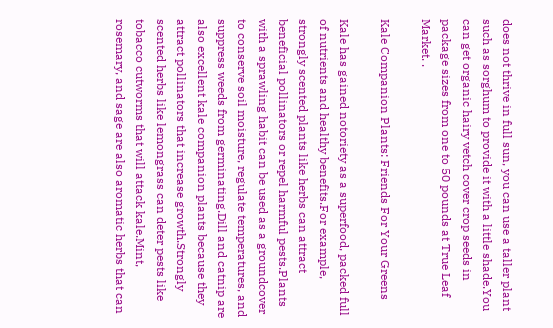does not thrive in full sun, you can use a taller plant such as sorghum to provide it with a little shade.You can get organic hairy vetch cover crop seeds in package sizes from one to 50 pounds at True Leaf Market. .

Kale Companion Plants: Friends For Your Greens

Kale has gained notoriety as a superfood, packed full of nutrients and healthy benefits.For example, strongly scented plants like herbs can attract beneficial pollinators or repel harmful pests.Plants with a sprawling habit can be used as a groundcover to conserve soil moisture, regulate temperatures, and suppress weeds from germinating.Dill and catnip are also excellent kale companion plants because they attract pollinators that increase growth.Strongly scented herbs like lemongrass can deter pests like tobacco cutworms that will attack kale.Mint, rosemary, and sage are also aromatic herbs that can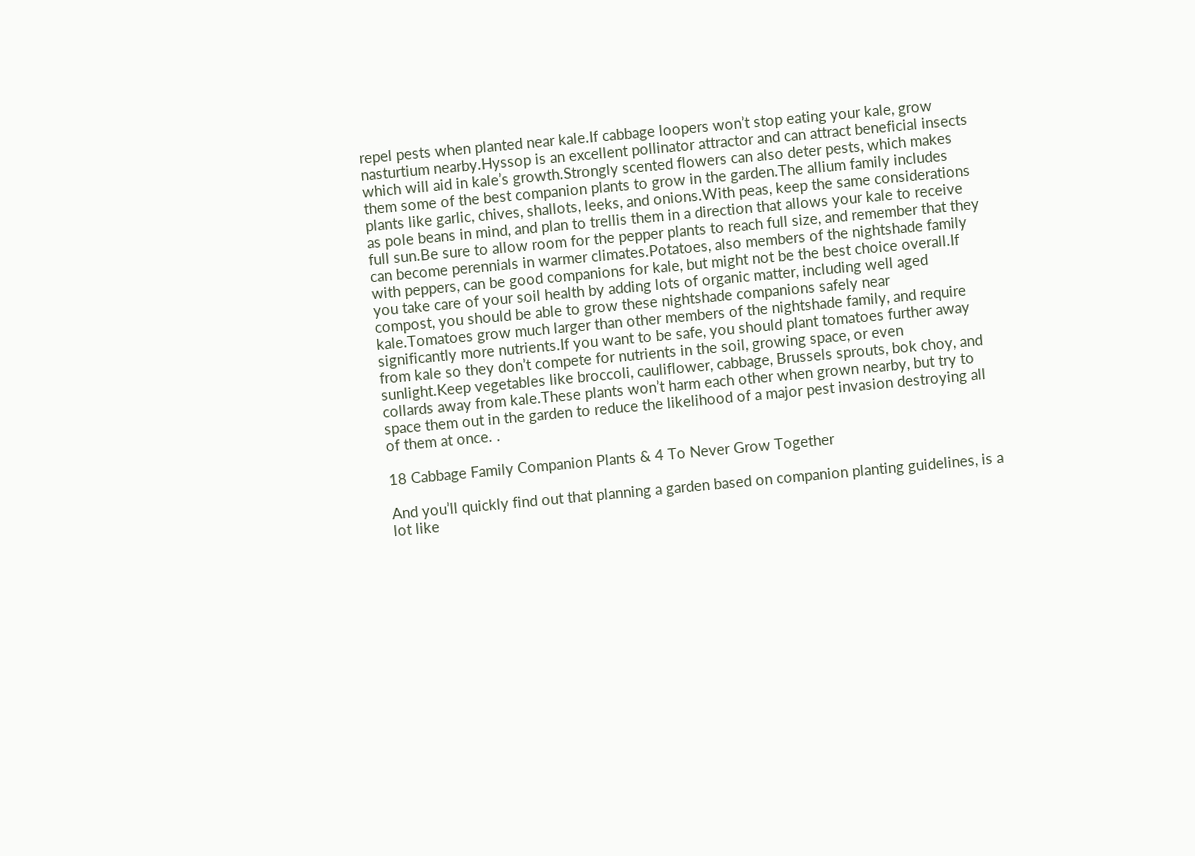repel pests when planted near kale.If cabbage loopers won’t stop eating your kale, grow nasturtium nearby.Hyssop is an excellent pollinator attractor and can attract beneficial insects which will aid in kale’s growth.Strongly scented flowers can also deter pests, which makes them some of the best companion plants to grow in the garden.The allium family includes plants like garlic, chives, shallots, leeks, and onions.With peas, keep the same considerations as pole beans in mind, and plan to trellis them in a direction that allows your kale to receive full sun.Be sure to allow room for the pepper plants to reach full size, and remember that they can become perennials in warmer climates.Potatoes, also members of the nightshade family with peppers, can be good companions for kale, but might not be the best choice overall.If you take care of your soil health by adding lots of organic matter, including well aged compost, you should be able to grow these nightshade companions safely near kale.Tomatoes grow much larger than other members of the nightshade family, and require significantly more nutrients.If you want to be safe, you should plant tomatoes further away from kale so they don’t compete for nutrients in the soil, growing space, or even sunlight.Keep vegetables like broccoli, cauliflower, cabbage, Brussels sprouts, bok choy, and collards away from kale.These plants won’t harm each other when grown nearby, but try to space them out in the garden to reduce the likelihood of a major pest invasion destroying all of them at once. .

18 Cabbage Family Companion Plants & 4 To Never Grow Together

And you’ll quickly find out that planning a garden based on companion planting guidelines, is a lot like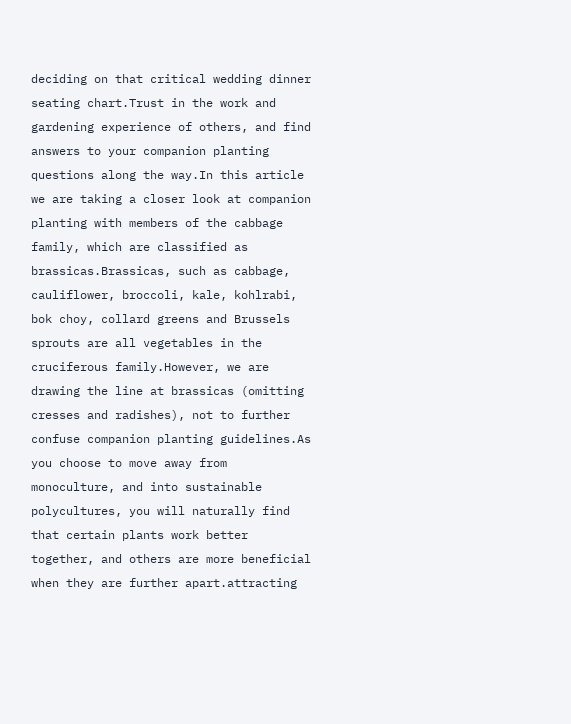deciding on that critical wedding dinner seating chart.Trust in the work and gardening experience of others, and find answers to your companion planting questions along the way.In this article we are taking a closer look at companion planting with members of the cabbage family, which are classified as brassicas.Brassicas, such as cabbage, cauliflower, broccoli, kale, kohlrabi, bok choy, collard greens and Brussels sprouts are all vegetables in the cruciferous family.However, we are drawing the line at brassicas (omitting cresses and radishes), not to further confuse companion planting guidelines.As you choose to move away from monoculture, and into sustainable polycultures, you will naturally find that certain plants work better together, and others are more beneficial when they are further apart.attracting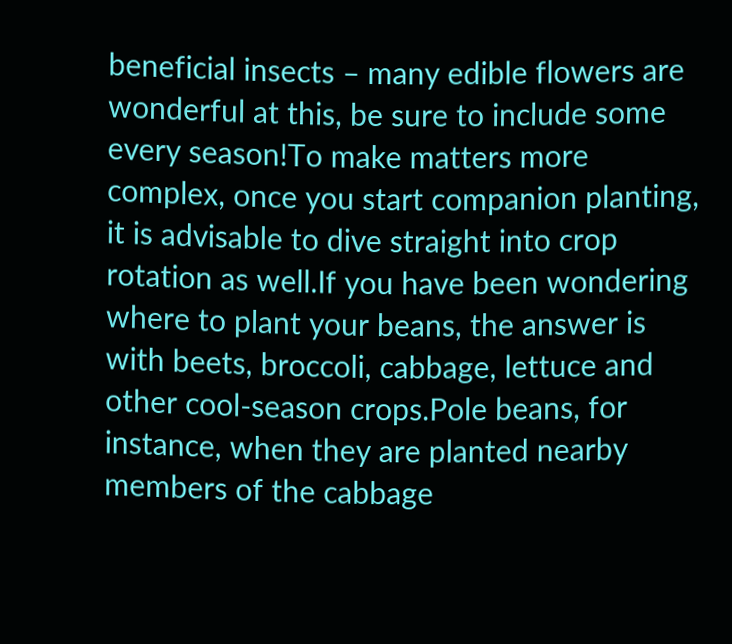beneficial insects – many edible flowers are wonderful at this, be sure to include some every season!To make matters more complex, once you start companion planting, it is advisable to dive straight into crop rotation as well.If you have been wondering where to plant your beans, the answer is with beets, broccoli, cabbage, lettuce and other cool-season crops.Pole beans, for instance, when they are planted nearby members of the cabbage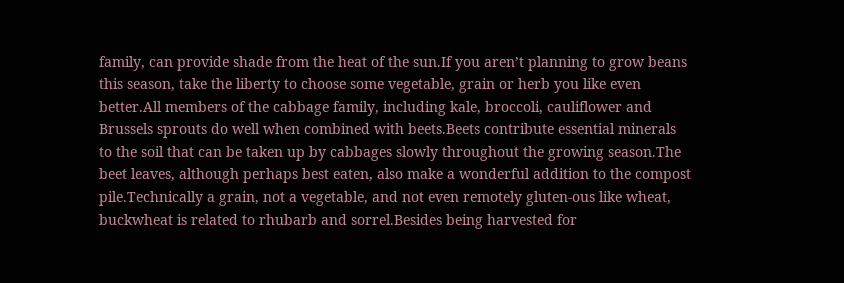family, can provide shade from the heat of the sun.If you aren’t planning to grow beans this season, take the liberty to choose some vegetable, grain or herb you like even better.All members of the cabbage family, including kale, broccoli, cauliflower and Brussels sprouts do well when combined with beets.Beets contribute essential minerals to the soil that can be taken up by cabbages slowly throughout the growing season.The beet leaves, although perhaps best eaten, also make a wonderful addition to the compost pile.Technically a grain, not a vegetable, and not even remotely gluten-ous like wheat, buckwheat is related to rhubarb and sorrel.Besides being harvested for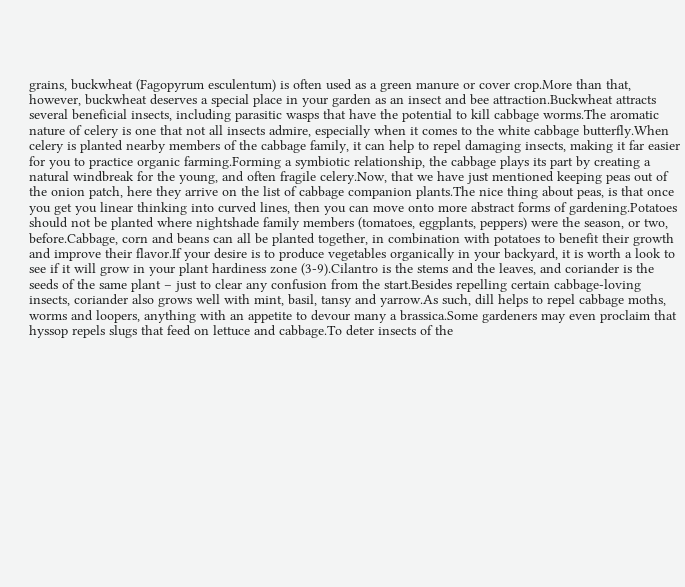grains, buckwheat (Fagopyrum esculentum) is often used as a green manure or cover crop.More than that, however, buckwheat deserves a special place in your garden as an insect and bee attraction.Buckwheat attracts several beneficial insects, including parasitic wasps that have the potential to kill cabbage worms.The aromatic nature of celery is one that not all insects admire, especially when it comes to the white cabbage butterfly.When celery is planted nearby members of the cabbage family, it can help to repel damaging insects, making it far easier for you to practice organic farming.Forming a symbiotic relationship, the cabbage plays its part by creating a natural windbreak for the young, and often fragile celery.Now, that we have just mentioned keeping peas out of the onion patch, here they arrive on the list of cabbage companion plants.The nice thing about peas, is that once you get you linear thinking into curved lines, then you can move onto more abstract forms of gardening.Potatoes should not be planted where nightshade family members (tomatoes, eggplants, peppers) were the season, or two, before.Cabbage, corn and beans can all be planted together, in combination with potatoes to benefit their growth and improve their flavor.If your desire is to produce vegetables organically in your backyard, it is worth a look to see if it will grow in your plant hardiness zone (3-9).Cilantro is the stems and the leaves, and coriander is the seeds of the same plant – just to clear any confusion from the start.Besides repelling certain cabbage-loving insects, coriander also grows well with mint, basil, tansy and yarrow.As such, dill helps to repel cabbage moths, worms and loopers, anything with an appetite to devour many a brassica.Some gardeners may even proclaim that hyssop repels slugs that feed on lettuce and cabbage.To deter insects of the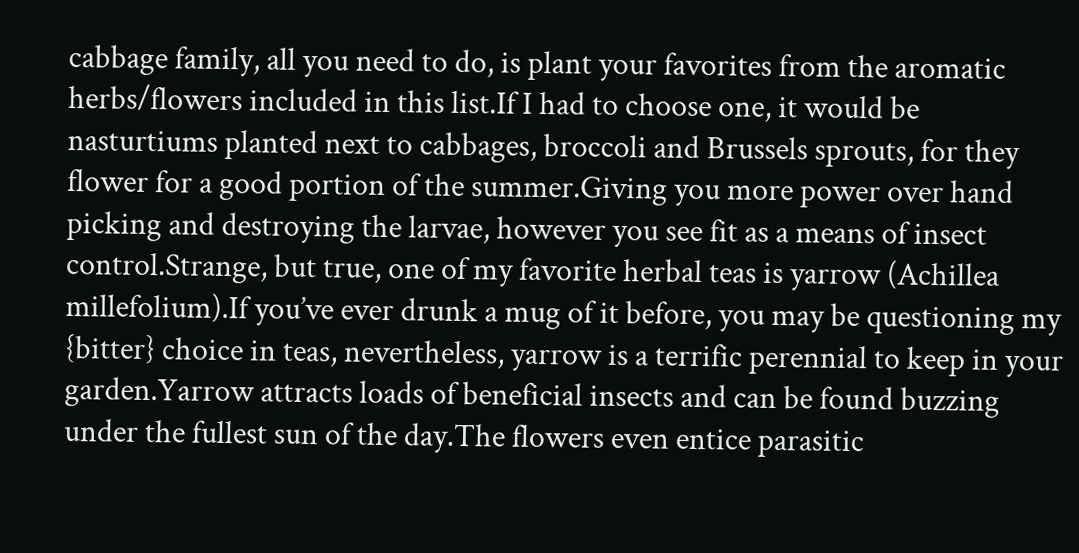cabbage family, all you need to do, is plant your favorites from the aromatic herbs/flowers included in this list.If I had to choose one, it would be nasturtiums planted next to cabbages, broccoli and Brussels sprouts, for they flower for a good portion of the summer.Giving you more power over hand picking and destroying the larvae, however you see fit as a means of insect control.Strange, but true, one of my favorite herbal teas is yarrow (Achillea millefolium).If you’ve ever drunk a mug of it before, you may be questioning my {bitter} choice in teas, nevertheless, yarrow is a terrific perennial to keep in your garden.Yarrow attracts loads of beneficial insects and can be found buzzing under the fullest sun of the day.The flowers even entice parasitic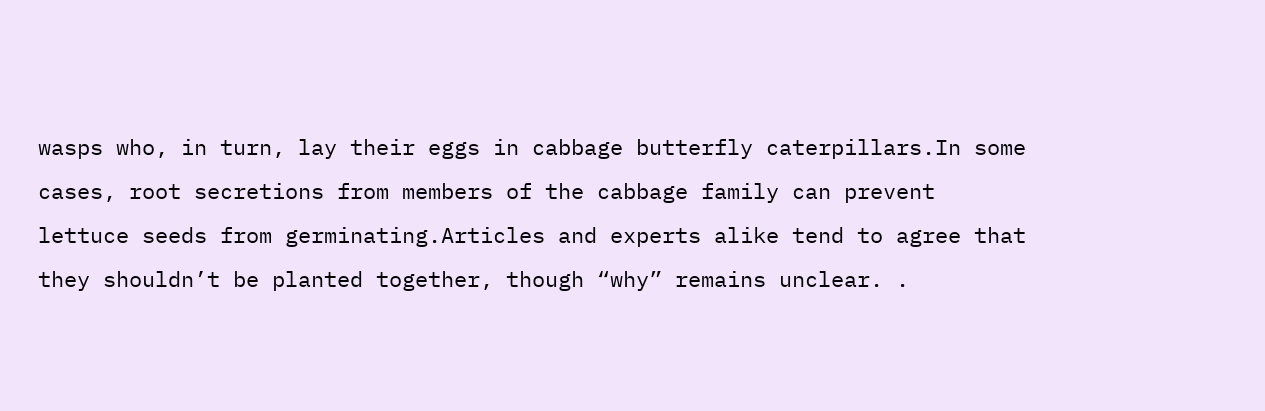wasps who, in turn, lay their eggs in cabbage butterfly caterpillars.In some cases, root secretions from members of the cabbage family can prevent lettuce seeds from germinating.Articles and experts alike tend to agree that they shouldn’t be planted together, though “why” remains unclear. .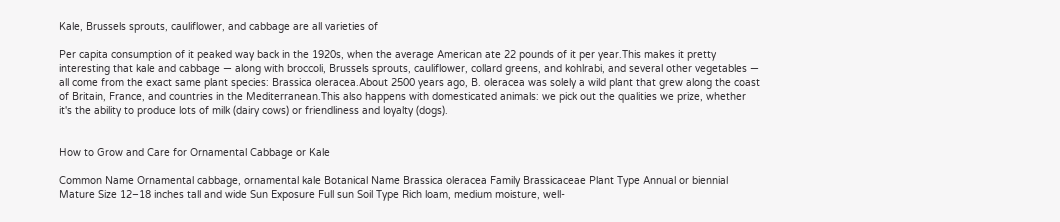Kale, Brussels sprouts, cauliflower, and cabbage are all varieties of

Per capita consumption of it peaked way back in the 1920s, when the average American ate 22 pounds of it per year.This makes it pretty interesting that kale and cabbage — along with broccoli, Brussels sprouts, cauliflower, collard greens, and kohlrabi, and several other vegetables — all come from the exact same plant species: Brassica oleracea.About 2500 years ago, B. oleracea was solely a wild plant that grew along the coast of Britain, France, and countries in the Mediterranean.This also happens with domesticated animals: we pick out the qualities we prize, whether it's the ability to produce lots of milk (dairy cows) or friendliness and loyalty (dogs).


How to Grow and Care for Ornamental Cabbage or Kale

Common Name Ornamental cabbage, ornamental kale Botanical Name Brassica oleracea Family Brassicaceae Plant Type Annual or biennial Mature Size 12–18 inches tall and wide Sun Exposure Full sun Soil Type Rich loam, medium moisture, well-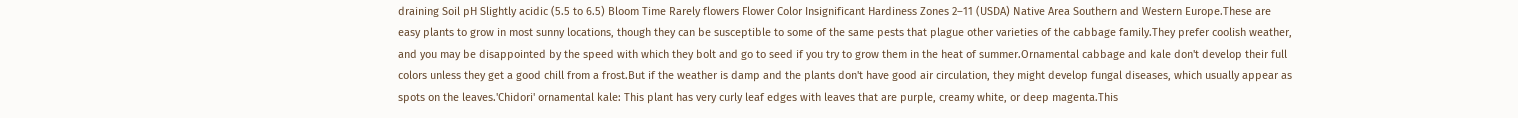draining Soil pH Slightly acidic (5.5 to 6.5) Bloom Time Rarely flowers Flower Color Insignificant Hardiness Zones 2–11 (USDA) Native Area Southern and Western Europe.These are easy plants to grow in most sunny locations, though they can be susceptible to some of the same pests that plague other varieties of the cabbage family.They prefer coolish weather, and you may be disappointed by the speed with which they bolt and go to seed if you try to grow them in the heat of summer.Ornamental cabbage and kale don't develop their full colors unless they get a good chill from a frost.But if the weather is damp and the plants don't have good air circulation, they might develop fungal diseases, which usually appear as spots on the leaves.'Chidori' ornamental kale: This plant has very curly leaf edges with leaves that are purple, creamy white, or deep magenta.This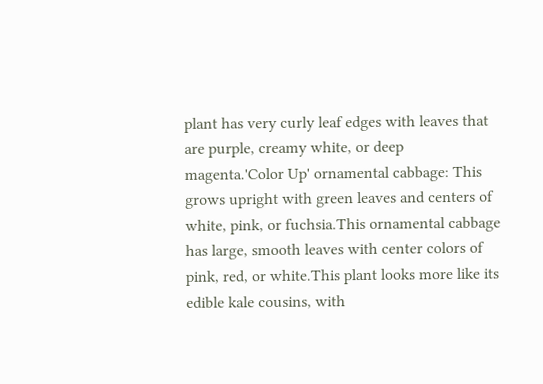plant has very curly leaf edges with leaves that are purple, creamy white, or deep magenta.'Color Up' ornamental cabbage: This grows upright with green leaves and centers of white, pink, or fuchsia.This ornamental cabbage has large, smooth leaves with center colors of pink, red, or white.This plant looks more like its edible kale cousins, with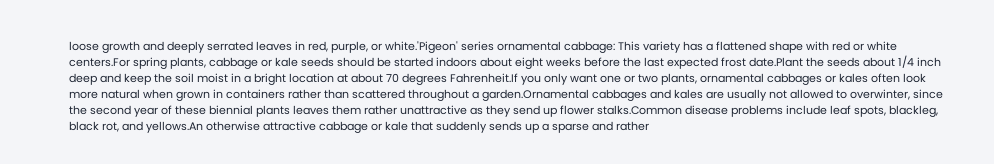loose growth and deeply serrated leaves in red, purple, or white.'Pigeon' series ornamental cabbage: This variety has a flattened shape with red or white centers.For spring plants, cabbage or kale seeds should be started indoors about eight weeks before the last expected frost date.Plant the seeds about 1/4 inch deep and keep the soil moist in a bright location at about 70 degrees Fahrenheit.If you only want one or two plants, ornamental cabbages or kales often look more natural when grown in containers rather than scattered throughout a garden.Ornamental cabbages and kales are usually not allowed to overwinter, since the second year of these biennial plants leaves them rather unattractive as they send up flower stalks.Common disease problems include leaf spots, blackleg, black rot, and yellows.An otherwise attractive cabbage or kale that suddenly sends up a sparse and rather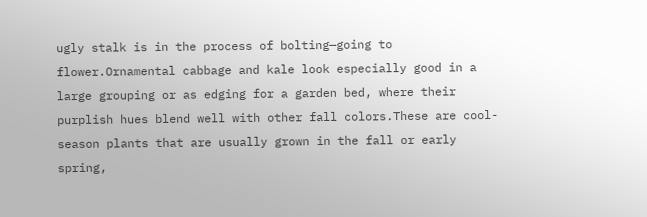ugly stalk is in the process of bolting—going to flower.Ornamental cabbage and kale look especially good in a large grouping or as edging for a garden bed, where their purplish hues blend well with other fall colors.These are cool-season plants that are usually grown in the fall or early spring,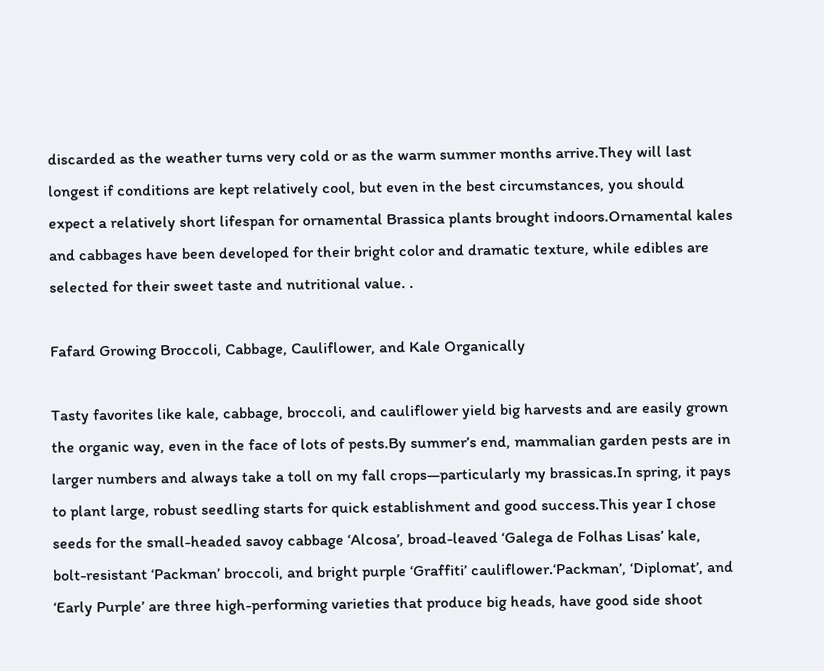discarded as the weather turns very cold or as the warm summer months arrive.They will last longest if conditions are kept relatively cool, but even in the best circumstances, you should expect a relatively short lifespan for ornamental Brassica plants brought indoors.Ornamental kales and cabbages have been developed for their bright color and dramatic texture, while edibles are selected for their sweet taste and nutritional value. .

Fafard Growing Broccoli, Cabbage, Cauliflower, and Kale Organically

Tasty favorites like kale, cabbage, broccoli, and cauliflower yield big harvests and are easily grown the organic way, even in the face of lots of pests.By summer’s end, mammalian garden pests are in larger numbers and always take a toll on my fall crops—particularly my brassicas.In spring, it pays to plant large, robust seedling starts for quick establishment and good success.This year I chose seeds for the small-headed savoy cabbage ‘Alcosa’, broad-leaved ‘Galega de Folhas Lisas’ kale, bolt-resistant ‘Packman’ broccoli, and bright purple ‘Graffiti’ cauliflower.‘Packman’, ‘Diplomat’, and ‘Early Purple’ are three high-performing varieties that produce big heads, have good side shoot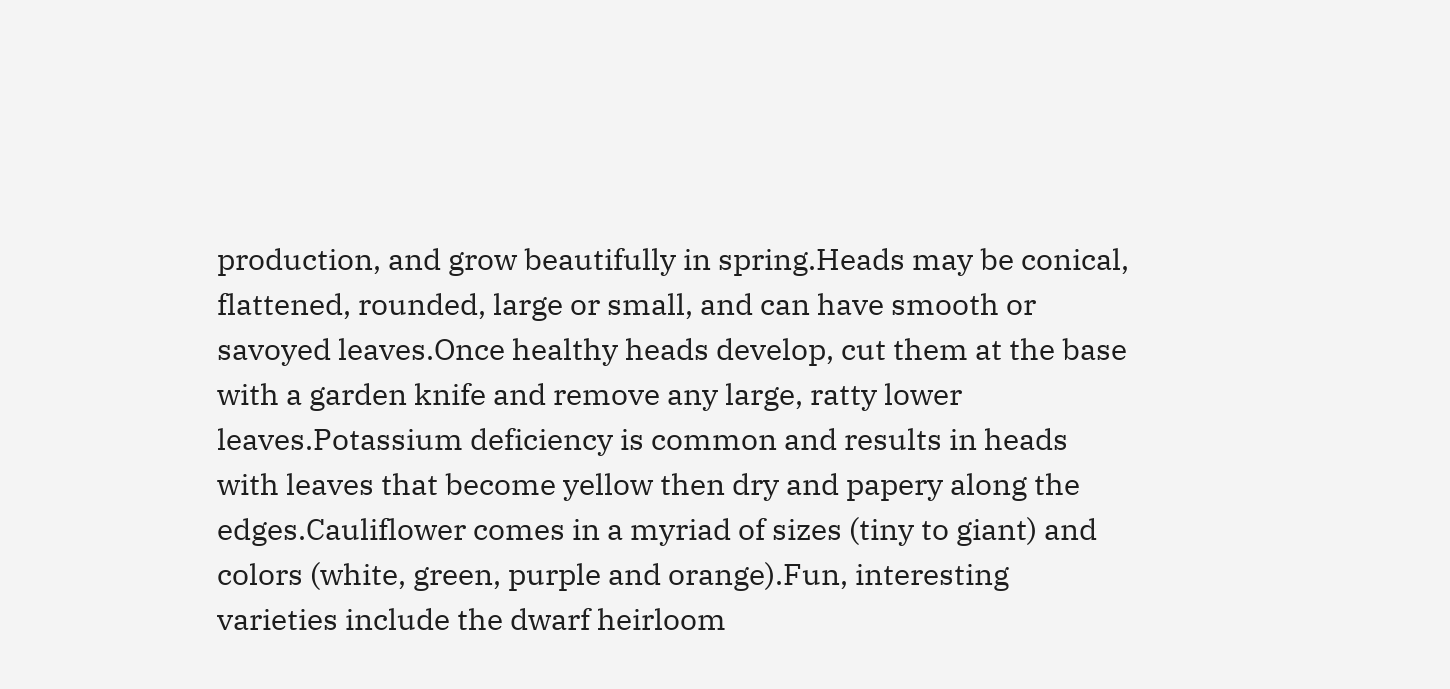production, and grow beautifully in spring.Heads may be conical, flattened, rounded, large or small, and can have smooth or savoyed leaves.Once healthy heads develop, cut them at the base with a garden knife and remove any large, ratty lower leaves.Potassium deficiency is common and results in heads with leaves that become yellow then dry and papery along the edges.Cauliflower comes in a myriad of sizes (tiny to giant) and colors (white, green, purple and orange).Fun, interesting varieties include the dwarf heirloom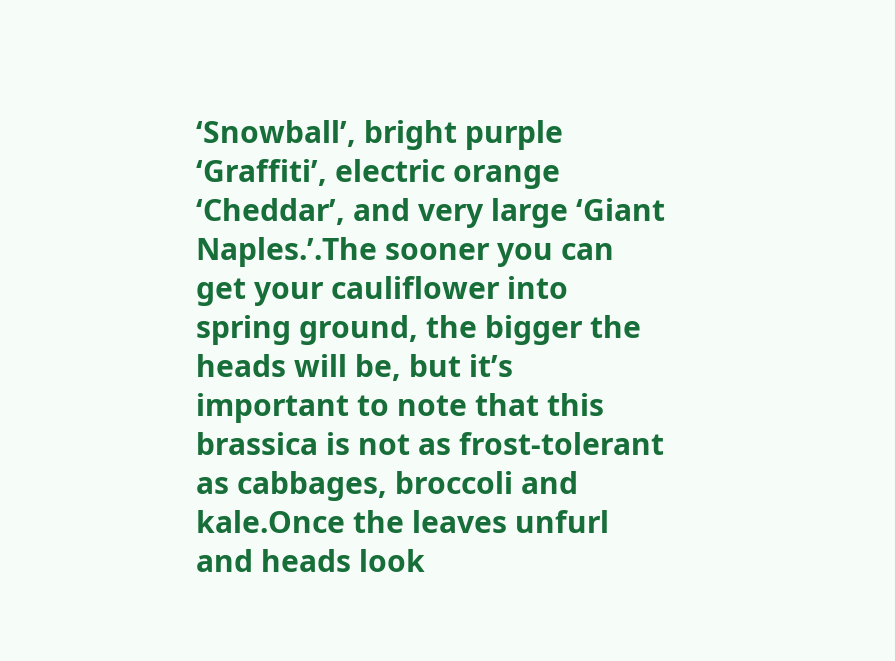‘Snowball’, bright purple ‘Graffiti’, electric orange ‘Cheddar’, and very large ‘Giant Naples.’.The sooner you can get your cauliflower into spring ground, the bigger the heads will be, but it’s important to note that this brassica is not as frost-tolerant as cabbages, broccoli and kale.Once the leaves unfurl and heads look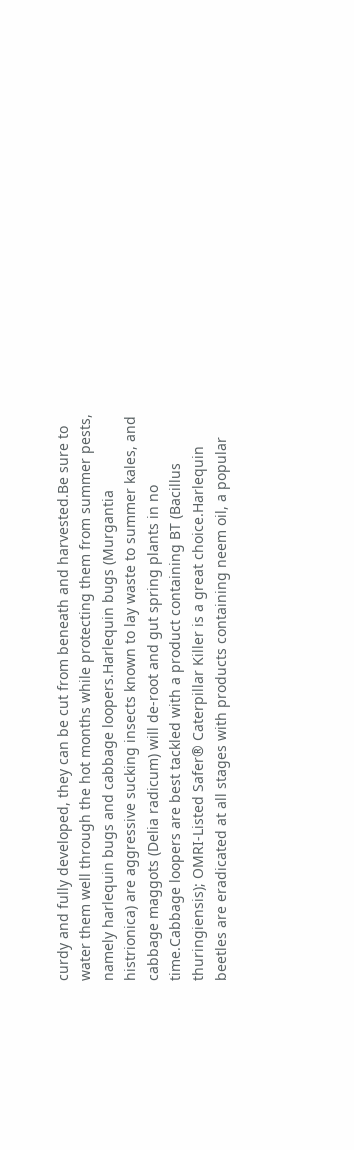curdy and fully developed, they can be cut from beneath and harvested.Be sure to water them well through the hot months while protecting them from summer pests, namely harlequin bugs and cabbage loopers.Harlequin bugs (Murgantia histrionica) are aggressive sucking insects known to lay waste to summer kales, and cabbage maggots (Delia radicum) will de-root and gut spring plants in no time.Cabbage loopers are best tackled with a product containing BT (Bacillus thuringiensis); OMRI-Listed Safer® Caterpillar Killer is a great choice.Harlequin beetles are eradicated at all stages with products containing neem oil, a popular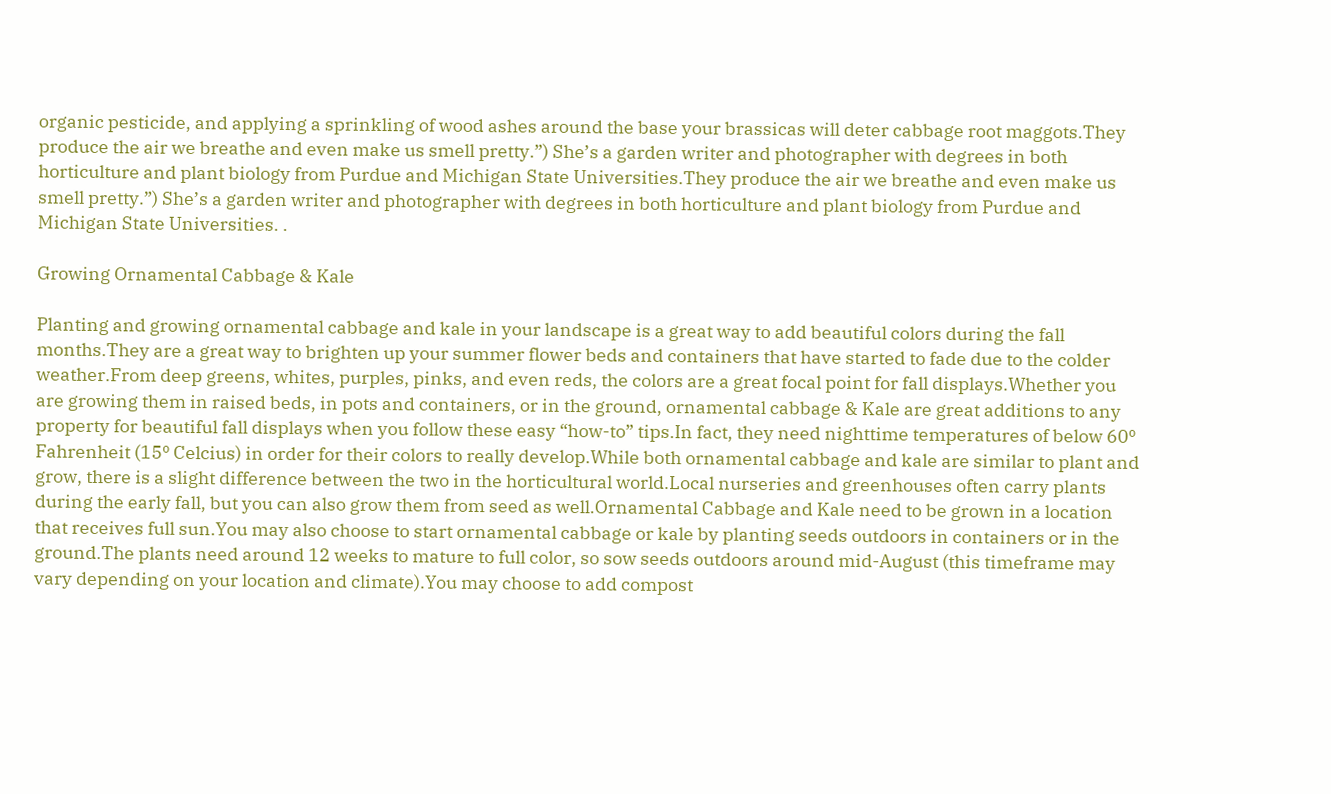organic pesticide, and applying a sprinkling of wood ashes around the base your brassicas will deter cabbage root maggots.They produce the air we breathe and even make us smell pretty.”) She’s a garden writer and photographer with degrees in both horticulture and plant biology from Purdue and Michigan State Universities.They produce the air we breathe and even make us smell pretty.”) She’s a garden writer and photographer with degrees in both horticulture and plant biology from Purdue and Michigan State Universities. .

Growing Ornamental Cabbage & Kale

Planting and growing ornamental cabbage and kale in your landscape is a great way to add beautiful colors during the fall months.They are a great way to brighten up your summer flower beds and containers that have started to fade due to the colder weather.From deep greens, whites, purples, pinks, and even reds, the colors are a great focal point for fall displays.Whether you are growing them in raised beds, in pots and containers, or in the ground, ornamental cabbage & Kale are great additions to any property for beautiful fall displays when you follow these easy “how-to” tips.In fact, they need nighttime temperatures of below 60º Fahrenheit (15º Celcius) in order for their colors to really develop.While both ornamental cabbage and kale are similar to plant and grow, there is a slight difference between the two in the horticultural world.Local nurseries and greenhouses often carry plants during the early fall, but you can also grow them from seed as well.Ornamental Cabbage and Kale need to be grown in a location that receives full sun.You may also choose to start ornamental cabbage or kale by planting seeds outdoors in containers or in the ground.The plants need around 12 weeks to mature to full color, so sow seeds outdoors around mid-August (this timeframe may vary depending on your location and climate).You may choose to add compost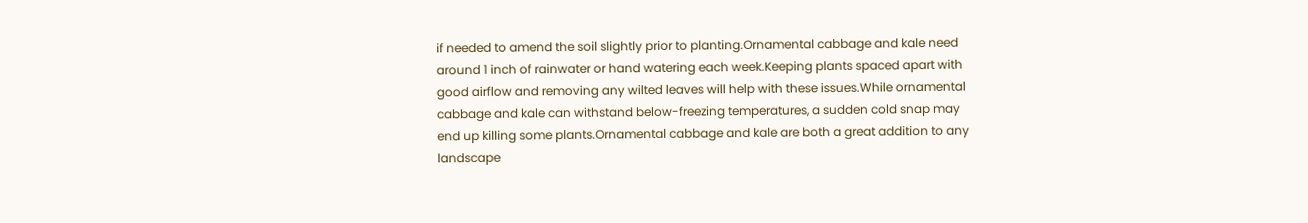if needed to amend the soil slightly prior to planting.Ornamental cabbage and kale need around 1 inch of rainwater or hand watering each week.Keeping plants spaced apart with good airflow and removing any wilted leaves will help with these issues.While ornamental cabbage and kale can withstand below-freezing temperatures, a sudden cold snap may end up killing some plants.Ornamental cabbage and kale are both a great addition to any landscape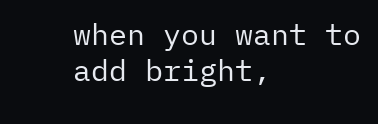when you want to add bright,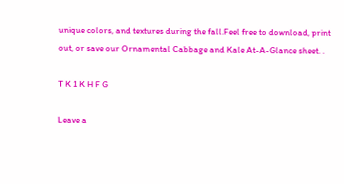unique colors, and textures during the fall.Feel free to download, print out, or save our Ornamental Cabbage and Kale At-A-Glance sheet. .

T K 1 K H F G

Leave a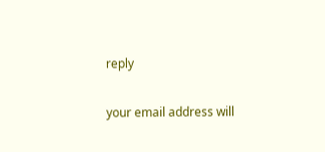reply

your email address will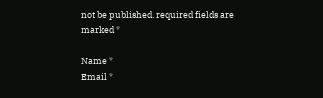not be published. required fields are marked *

Name *
Email *